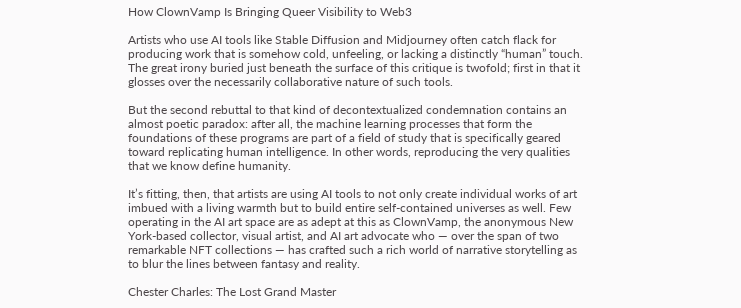How ClownVamp Is Bringing Queer Visibility to Web3

Artists who use AI tools like Stable Diffusion and Midjourney often catch flack for producing work that is somehow cold, unfeeling, or lacking a distinctly “human” touch. The great irony buried just beneath the surface of this critique is twofold; first in that it glosses over the necessarily collaborative nature of such tools.

But the second rebuttal to that kind of decontextualized condemnation contains an almost poetic paradox: after all, the machine learning processes that form the foundations of these programs are part of a field of study that is specifically geared toward replicating human intelligence. In other words, reproducing the very qualities that we know define humanity.

It’s fitting, then, that artists are using AI tools to not only create individual works of art imbued with a living warmth but to build entire self-contained universes as well. Few operating in the AI art space are as adept at this as ClownVamp, the anonymous New York-based collector, visual artist, and AI art advocate who — over the span of two remarkable NFT collections — has crafted such a rich world of narrative storytelling as to blur the lines between fantasy and reality.

Chester Charles: The Lost Grand Master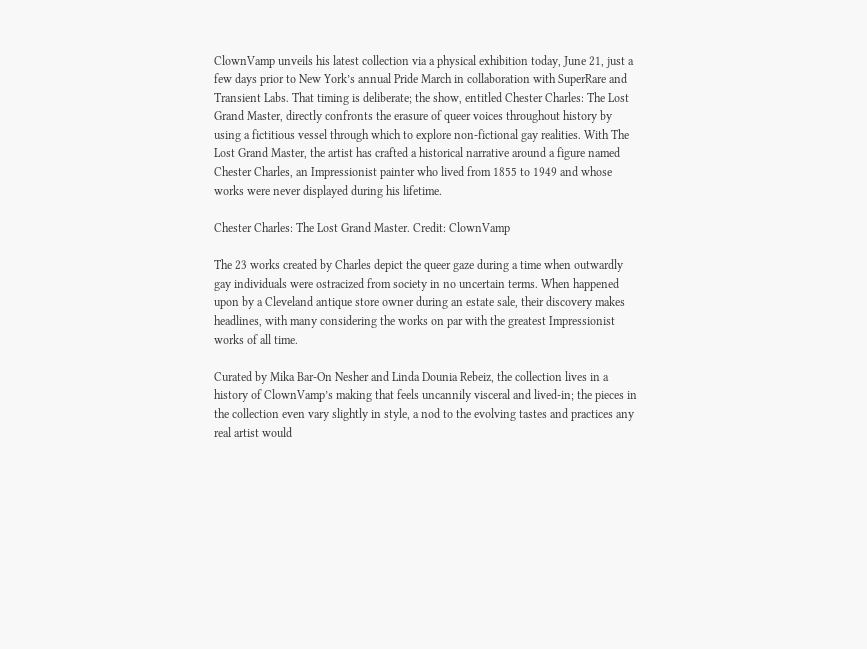ClownVamp unveils his latest collection via a physical exhibition today, June 21, just a few days prior to New York’s annual Pride March in collaboration with SuperRare and Transient Labs. That timing is deliberate; the show, entitled Chester Charles: The Lost Grand Master, directly confronts the erasure of queer voices throughout history by using a fictitious vessel through which to explore non-fictional gay realities. With The Lost Grand Master, the artist has crafted a historical narrative around a figure named Chester Charles, an Impressionist painter who lived from 1855 to 1949 and whose works were never displayed during his lifetime.

Chester Charles: The Lost Grand Master. Credit: ClownVamp

The 23 works created by Charles depict the queer gaze during a time when outwardly gay individuals were ostracized from society in no uncertain terms. When happened upon by a Cleveland antique store owner during an estate sale, their discovery makes headlines, with many considering the works on par with the greatest Impressionist works of all time.

Curated by Mika Bar-On Nesher and Linda Dounia Rebeiz, the collection lives in a history of ClownVamp’s making that feels uncannily visceral and lived-in; the pieces in the collection even vary slightly in style, a nod to the evolving tastes and practices any real artist would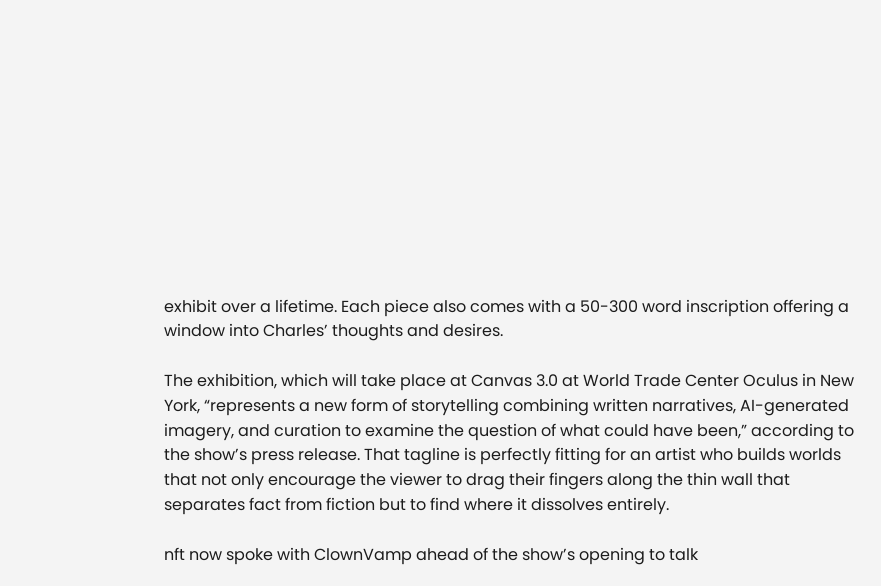exhibit over a lifetime. Each piece also comes with a 50-300 word inscription offering a window into Charles’ thoughts and desires.

The exhibition, which will take place at Canvas 3.0 at World Trade Center Oculus in New York, “represents a new form of storytelling combining written narratives, AI-generated imagery, and curation to examine the question of what could have been,” according to the show’s press release. That tagline is perfectly fitting for an artist who builds worlds that not only encourage the viewer to drag their fingers along the thin wall that separates fact from fiction but to find where it dissolves entirely.

nft now spoke with ClownVamp ahead of the show’s opening to talk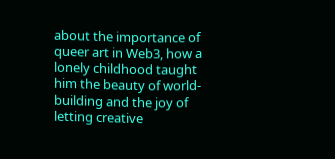about the importance of queer art in Web3, how a lonely childhood taught him the beauty of world-building and the joy of letting creative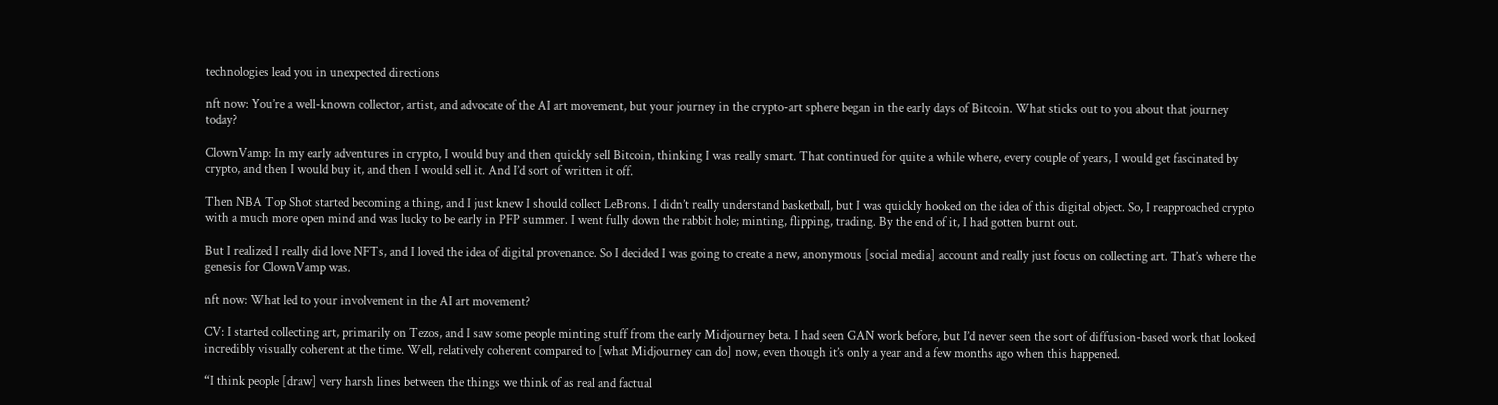technologies lead you in unexpected directions

nft now: You’re a well-known collector, artist, and advocate of the AI art movement, but your journey in the crypto-art sphere began in the early days of Bitcoin. What sticks out to you about that journey today?

ClownVamp: In my early adventures in crypto, I would buy and then quickly sell Bitcoin, thinking I was really smart. That continued for quite a while where, every couple of years, I would get fascinated by crypto, and then I would buy it, and then I would sell it. And I’d sort of written it off.

Then NBA Top Shot started becoming a thing, and I just knew I should collect LeBrons. I didn’t really understand basketball, but I was quickly hooked on the idea of this digital object. So, I reapproached crypto with a much more open mind and was lucky to be early in PFP summer. I went fully down the rabbit hole; minting, flipping, trading. By the end of it, I had gotten burnt out.

But I realized I really did love NFTs, and I loved the idea of digital provenance. So I decided I was going to create a new, anonymous [social media] account and really just focus on collecting art. That’s where the genesis for ClownVamp was.

nft now: What led to your involvement in the AI art movement?

CV: I started collecting art, primarily on Tezos, and I saw some people minting stuff from the early Midjourney beta. I had seen GAN work before, but I’d never seen the sort of diffusion-based work that looked incredibly visually coherent at the time. Well, relatively coherent compared to [what Midjourney can do] now, even though it’s only a year and a few months ago when this happened.

“I think people [draw] very harsh lines between the things we think of as real and factual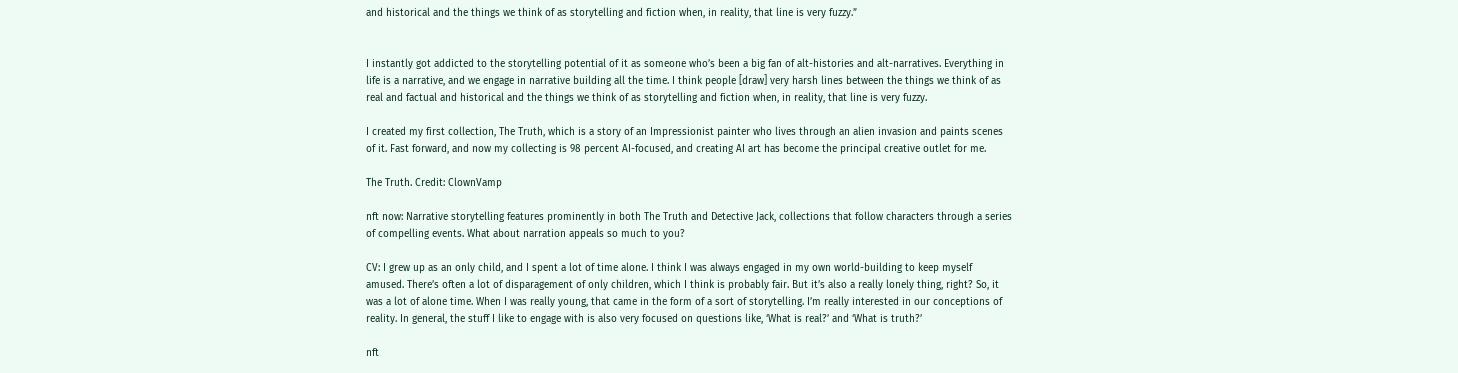and historical and the things we think of as storytelling and fiction when, in reality, that line is very fuzzy.”


I instantly got addicted to the storytelling potential of it as someone who’s been a big fan of alt-histories and alt-narratives. Everything in life is a narrative, and we engage in narrative building all the time. I think people [draw] very harsh lines between the things we think of as real and factual and historical and the things we think of as storytelling and fiction when, in reality, that line is very fuzzy.

I created my first collection, The Truth, which is a story of an Impressionist painter who lives through an alien invasion and paints scenes of it. Fast forward, and now my collecting is 98 percent AI-focused, and creating AI art has become the principal creative outlet for me.

The Truth. Credit: ClownVamp

nft now: Narrative storytelling features prominently in both The Truth and Detective Jack, collections that follow characters through a series of compelling events. What about narration appeals so much to you?

CV: I grew up as an only child, and I spent a lot of time alone. I think I was always engaged in my own world-building to keep myself amused. There’s often a lot of disparagement of only children, which I think is probably fair. But it’s also a really lonely thing, right? So, it was a lot of alone time. When I was really young, that came in the form of a sort of storytelling. I’m really interested in our conceptions of reality. In general, the stuff I like to engage with is also very focused on questions like, ‘What is real?’ and ‘What is truth?’

nft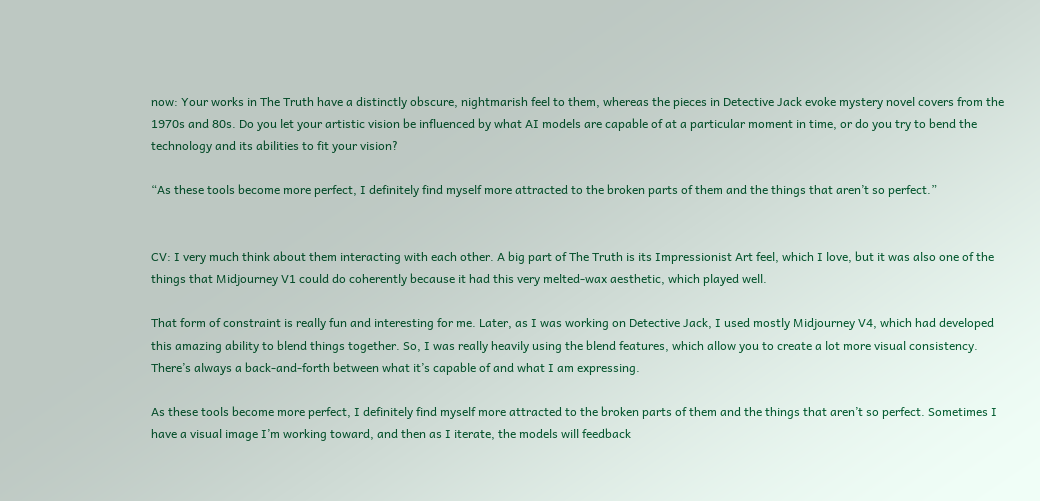now: Your works in The Truth have a distinctly obscure, nightmarish feel to them, whereas the pieces in Detective Jack evoke mystery novel covers from the 1970s and 80s. Do you let your artistic vision be influenced by what AI models are capable of at a particular moment in time, or do you try to bend the technology and its abilities to fit your vision?

“As these tools become more perfect, I definitely find myself more attracted to the broken parts of them and the things that aren’t so perfect.”


CV: I very much think about them interacting with each other. A big part of The Truth is its Impressionist Art feel, which I love, but it was also one of the things that Midjourney V1 could do coherently because it had this very melted-wax aesthetic, which played well.

That form of constraint is really fun and interesting for me. Later, as I was working on Detective Jack, I used mostly Midjourney V4, which had developed this amazing ability to blend things together. So, I was really heavily using the blend features, which allow you to create a lot more visual consistency. There’s always a back-and-forth between what it’s capable of and what I am expressing.

As these tools become more perfect, I definitely find myself more attracted to the broken parts of them and the things that aren’t so perfect. Sometimes I have a visual image I’m working toward, and then as I iterate, the models will feedback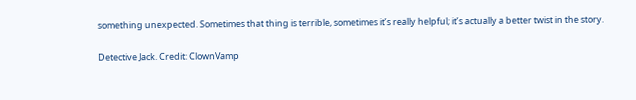something unexpected. Sometimes that thing is terrible, sometimes it’s really helpful; it’s actually a better twist in the story.

Detective Jack. Credit: ClownVamp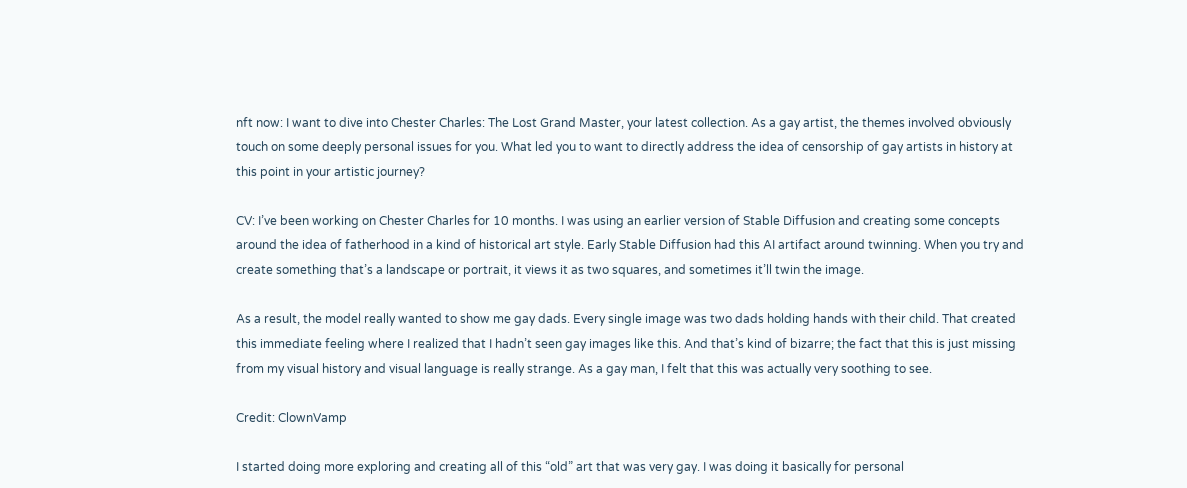nft now: I want to dive into Chester Charles: The Lost Grand Master, your latest collection. As a gay artist, the themes involved obviously touch on some deeply personal issues for you. What led you to want to directly address the idea of censorship of gay artists in history at this point in your artistic journey?

CV: I’ve been working on Chester Charles for 10 months. I was using an earlier version of Stable Diffusion and creating some concepts around the idea of fatherhood in a kind of historical art style. Early Stable Diffusion had this AI artifact around twinning. When you try and create something that’s a landscape or portrait, it views it as two squares, and sometimes it’ll twin the image.

As a result, the model really wanted to show me gay dads. Every single image was two dads holding hands with their child. That created this immediate feeling where I realized that I hadn’t seen gay images like this. And that’s kind of bizarre; the fact that this is just missing from my visual history and visual language is really strange. As a gay man, I felt that this was actually very soothing to see.

Credit: ClownVamp

I started doing more exploring and creating all of this “old” art that was very gay. I was doing it basically for personal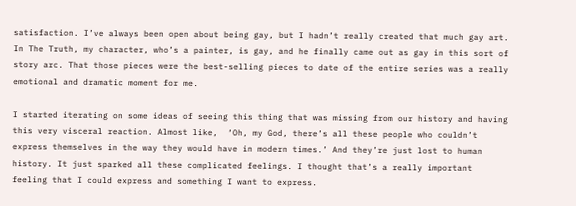satisfaction. I’ve always been open about being gay, but I hadn’t really created that much gay art. In The Truth, my character, who’s a painter, is gay, and he finally came out as gay in this sort of story arc. That those pieces were the best-selling pieces to date of the entire series was a really emotional and dramatic moment for me.

I started iterating on some ideas of seeing this thing that was missing from our history and having this very visceral reaction. Almost like,  ‘Oh, my God, there’s all these people who couldn’t express themselves in the way they would have in modern times.’ And they’re just lost to human history. It just sparked all these complicated feelings. I thought that’s a really important feeling that I could express and something I want to express.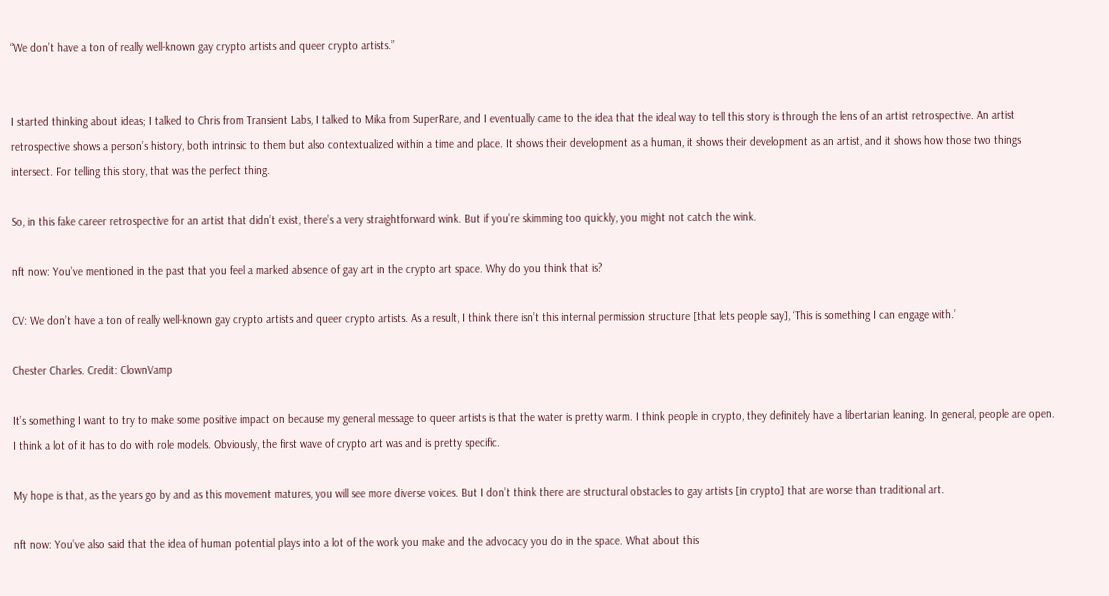“We don’t have a ton of really well-known gay crypto artists and queer crypto artists.”


I started thinking about ideas; I talked to Chris from Transient Labs, I talked to Mika from SuperRare, and I eventually came to the idea that the ideal way to tell this story is through the lens of an artist retrospective. An artist retrospective shows a person’s history, both intrinsic to them but also contextualized within a time and place. It shows their development as a human, it shows their development as an artist, and it shows how those two things intersect. For telling this story, that was the perfect thing.

So, in this fake career retrospective for an artist that didn’t exist, there’s a very straightforward wink. But if you’re skimming too quickly, you might not catch the wink.

nft now: You’ve mentioned in the past that you feel a marked absence of gay art in the crypto art space. Why do you think that is?

CV: We don’t have a ton of really well-known gay crypto artists and queer crypto artists. As a result, I think there isn’t this internal permission structure [that lets people say], ‘This is something I can engage with.’

Chester Charles. Credit: ClownVamp

It’s something I want to try to make some positive impact on because my general message to queer artists is that the water is pretty warm. I think people in crypto, they definitely have a libertarian leaning. In general, people are open. I think a lot of it has to do with role models. Obviously, the first wave of crypto art was and is pretty specific.

My hope is that, as the years go by and as this movement matures, you will see more diverse voices. But I don’t think there are structural obstacles to gay artists [in crypto] that are worse than traditional art.

nft now: You’ve also said that the idea of human potential plays into a lot of the work you make and the advocacy you do in the space. What about this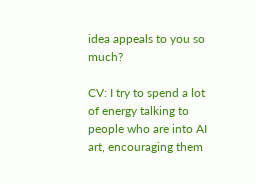idea appeals to you so much?

CV: I try to spend a lot of energy talking to people who are into AI art, encouraging them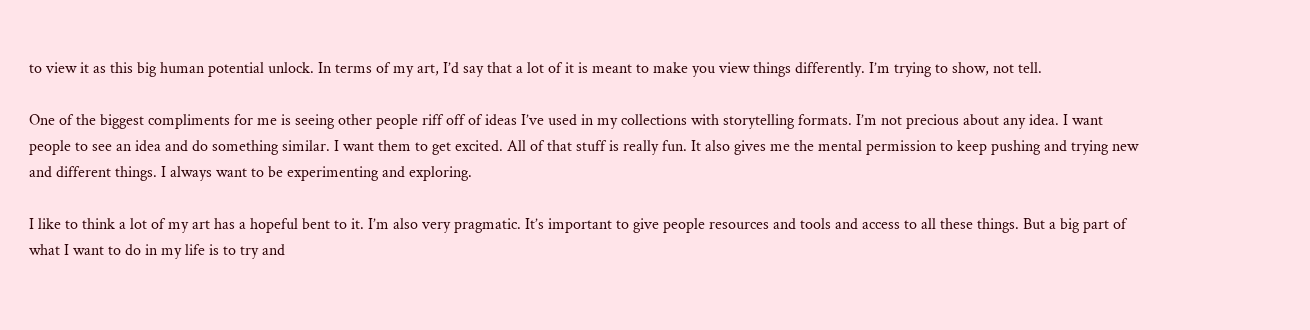to view it as this big human potential unlock. In terms of my art, I’d say that a lot of it is meant to make you view things differently. I’m trying to show, not tell.

One of the biggest compliments for me is seeing other people riff off of ideas I’ve used in my collections with storytelling formats. I’m not precious about any idea. I want people to see an idea and do something similar. I want them to get excited. All of that stuff is really fun. It also gives me the mental permission to keep pushing and trying new and different things. I always want to be experimenting and exploring.

I like to think a lot of my art has a hopeful bent to it. I’m also very pragmatic. It’s important to give people resources and tools and access to all these things. But a big part of what I want to do in my life is to try and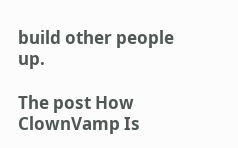build other people up.

The post How ClownVamp Is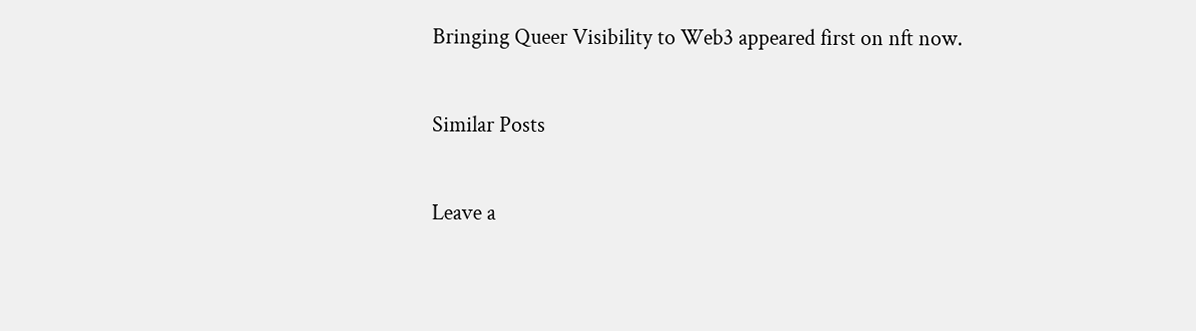Bringing Queer Visibility to Web3 appeared first on nft now.

Similar Posts

Leave a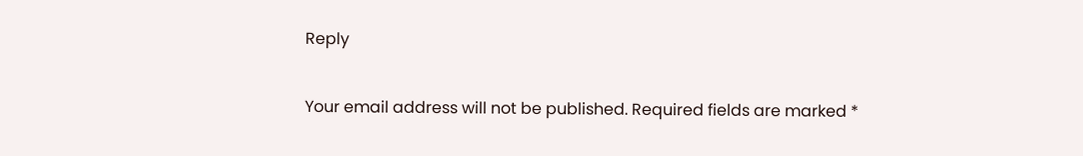Reply

Your email address will not be published. Required fields are marked *